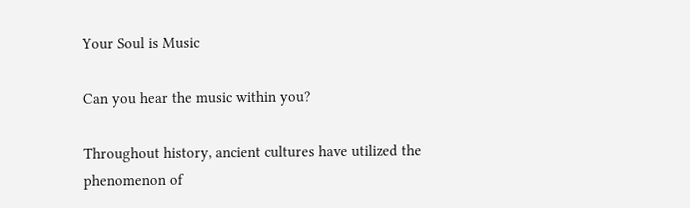Your Soul is Music

Can you hear the music within you?

Throughout history, ancient cultures have utilized the phenomenon of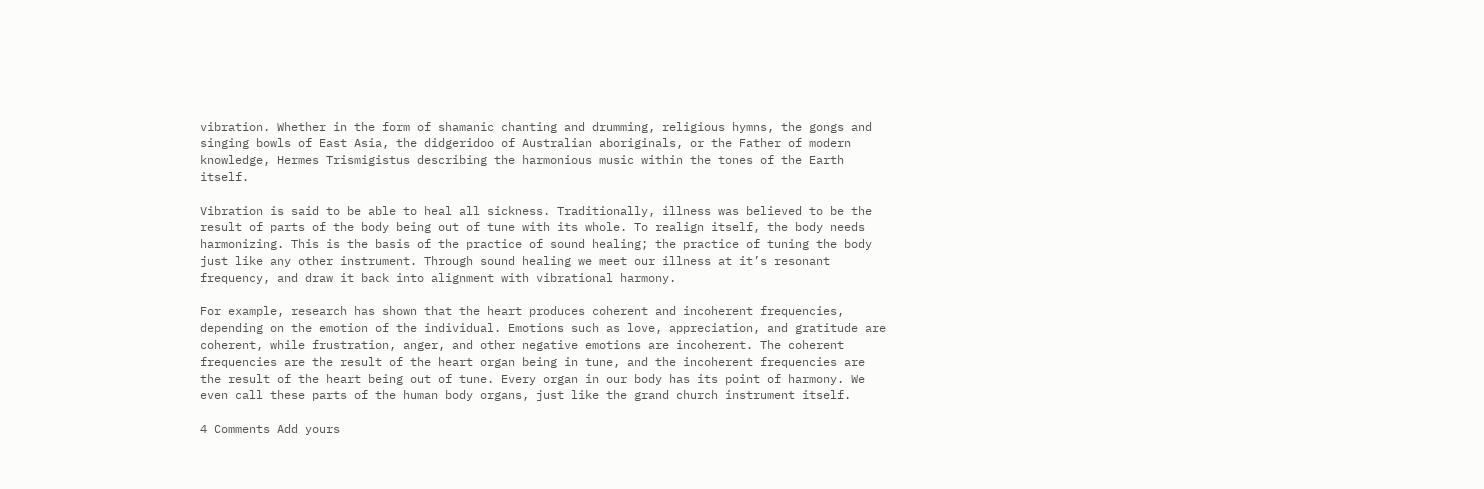vibration. Whether in the form of shamanic chanting and drumming, religious hymns, the gongs and singing bowls of East Asia, the didgeridoo of Australian aboriginals, or the Father of modern knowledge, Hermes Trismigistus describing the harmonious music within the tones of the Earth itself.

Vibration is said to be able to heal all sickness. Traditionally, illness was believed to be the result of parts of the body being out of tune with its whole. To realign itself, the body needs harmonizing. This is the basis of the practice of sound healing; the practice of tuning the body just like any other instrument. Through sound healing we meet our illness at it’s resonant frequency, and draw it back into alignment with vibrational harmony.

For example, research has shown that the heart produces coherent and incoherent frequencies, depending on the emotion of the individual. Emotions such as love, appreciation, and gratitude are coherent, while frustration, anger, and other negative emotions are incoherent. The coherent frequencies are the result of the heart organ being in tune, and the incoherent frequencies are the result of the heart being out of tune. Every organ in our body has its point of harmony. We even call these parts of the human body organs, just like the grand church instrument itself.

4 Comments Add yours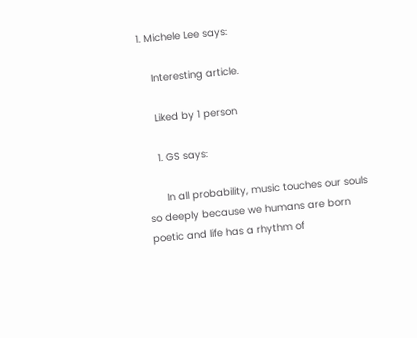1. Michele Lee says:

    Interesting article.

    Liked by 1 person

    1. GS says:

      In all probability, music touches our souls so deeply because we humans are born poetic and life has a rhythm of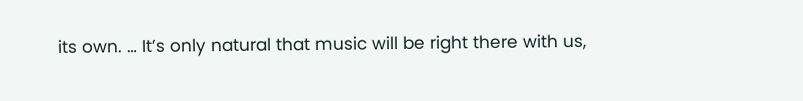its own. … It’s only natural that music will be right there with us,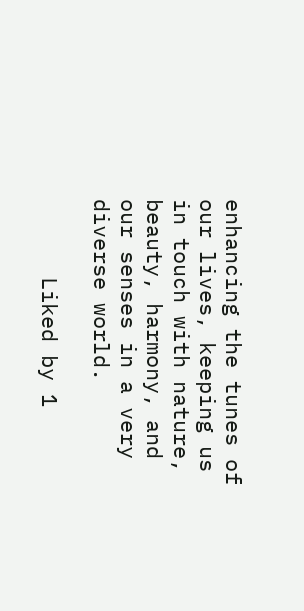enhancing the tunes of our lives, keeping us in touch with nature, beauty, harmony, and our senses in a very diverse world.

      Liked by 1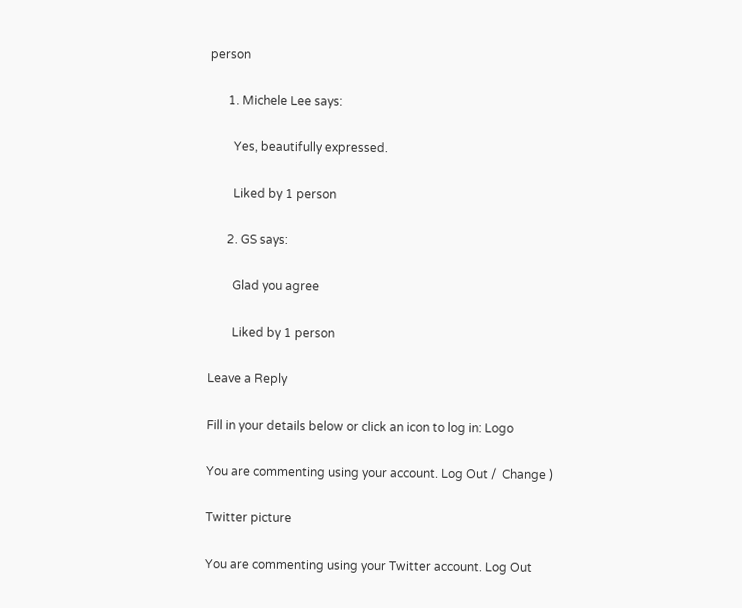person

      1. Michele Lee says:

        Yes, beautifully expressed.

        Liked by 1 person

      2. GS says:

        Glad you agree

        Liked by 1 person

Leave a Reply

Fill in your details below or click an icon to log in: Logo

You are commenting using your account. Log Out /  Change )

Twitter picture

You are commenting using your Twitter account. Log Out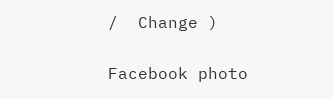/  Change )

Facebook photo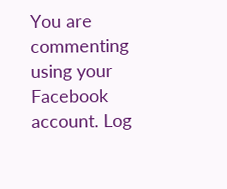You are commenting using your Facebook account. Log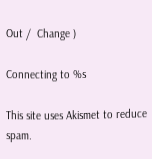Out /  Change )

Connecting to %s

This site uses Akismet to reduce spam.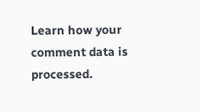Learn how your comment data is processed.